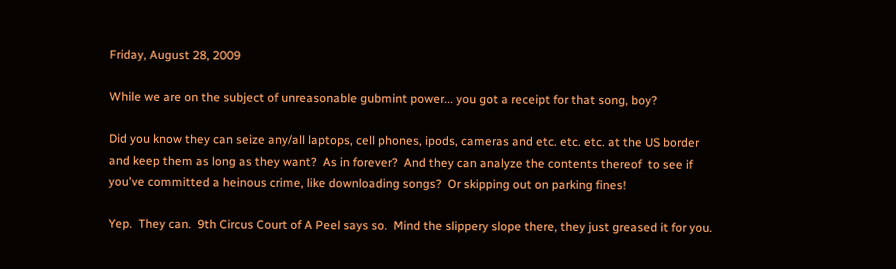Friday, August 28, 2009

While we are on the subject of unreasonable gubmint power... you got a receipt for that song, boy?

Did you know they can seize any/all laptops, cell phones, ipods, cameras and etc. etc. etc. at the US border and keep them as long as they want?  As in forever?  And they can analyze the contents thereof  to see if you've committed a heinous crime, like downloading songs?  Or skipping out on parking fines!

Yep.  They can.  9th Circus Court of A Peel says so.  Mind the slippery slope there, they just greased it for you.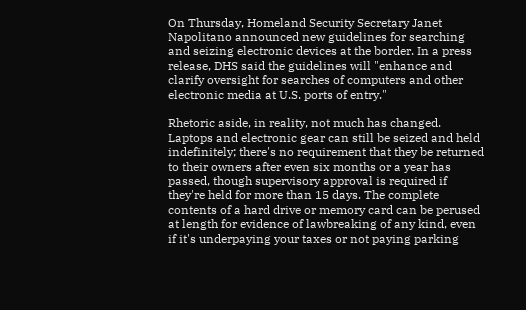On Thursday, Homeland Security Secretary Janet Napolitano announced new guidelines for searching and seizing electronic devices at the border. In a press release, DHS said the guidelines will "enhance and clarify oversight for searches of computers and other electronic media at U.S. ports of entry."

Rhetoric aside, in reality, not much has changed. Laptops and electronic gear can still be seized and held indefinitely; there's no requirement that they be returned to their owners after even six months or a year has passed, though supervisory approval is required if they're held for more than 15 days. The complete contents of a hard drive or memory card can be perused at length for evidence of lawbreaking of any kind, even if it's underpaying your taxes or not paying parking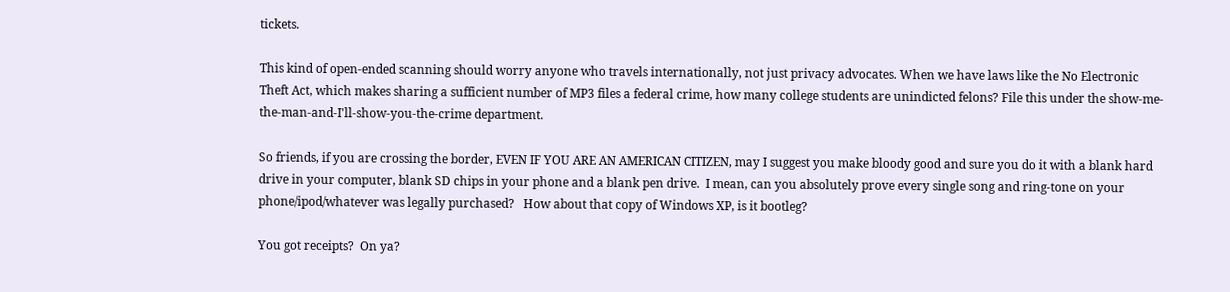tickets.

This kind of open-ended scanning should worry anyone who travels internationally, not just privacy advocates. When we have laws like the No Electronic Theft Act, which makes sharing a sufficient number of MP3 files a federal crime, how many college students are unindicted felons? File this under the show-me-the-man-and-I'll-show-you-the-crime department.

So friends, if you are crossing the border, EVEN IF YOU ARE AN AMERICAN CITIZEN, may I suggest you make bloody good and sure you do it with a blank hard drive in your computer, blank SD chips in your phone and a blank pen drive.  I mean, can you absolutely prove every single song and ring-tone on your phone/ipod/whatever was legally purchased?   How about that copy of Windows XP, is it bootleg?

You got receipts?  On ya?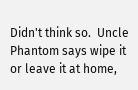Didn't think so.  Uncle Phantom says wipe it or leave it at home,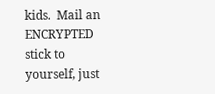kids.  Mail an ENCRYPTED stick to yourself, just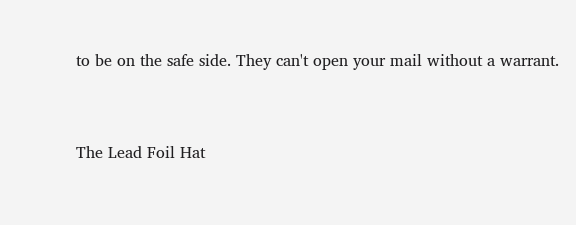to be on the safe side. They can't open your mail without a warrant.


The Lead Foil Hat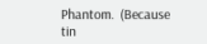Phantom.  (Because tin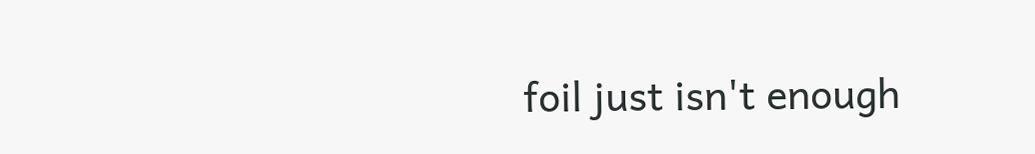foil just isn't enough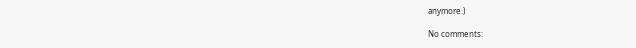anymore.)

No comments: